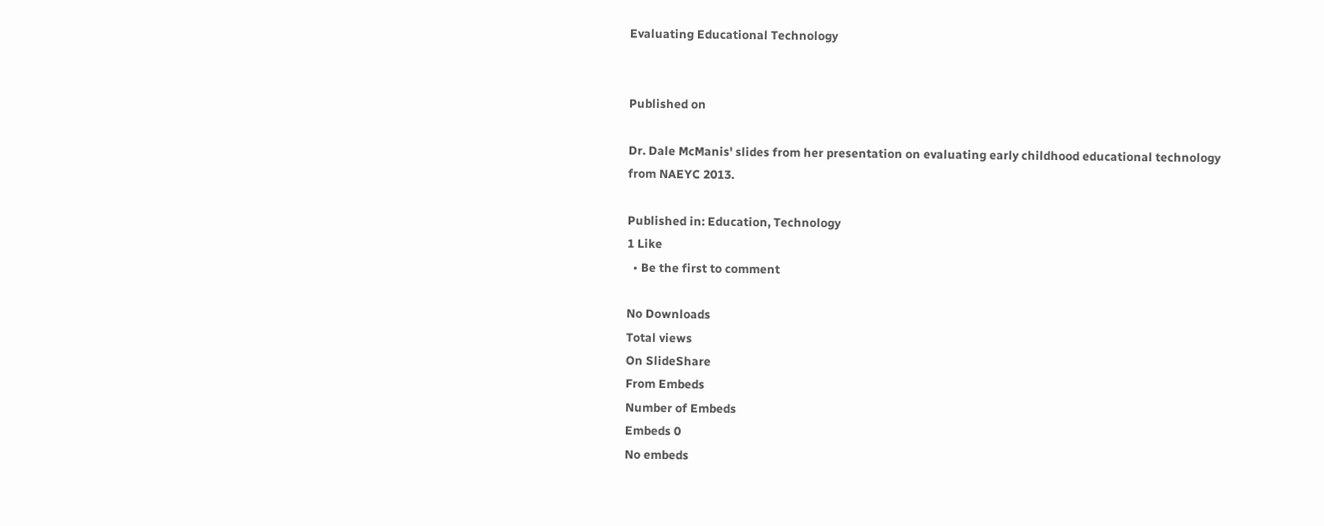Evaluating Educational Technology


Published on

Dr. Dale McManis' slides from her presentation on evaluating early childhood educational technology from NAEYC 2013.

Published in: Education, Technology
1 Like
  • Be the first to comment

No Downloads
Total views
On SlideShare
From Embeds
Number of Embeds
Embeds 0
No embeds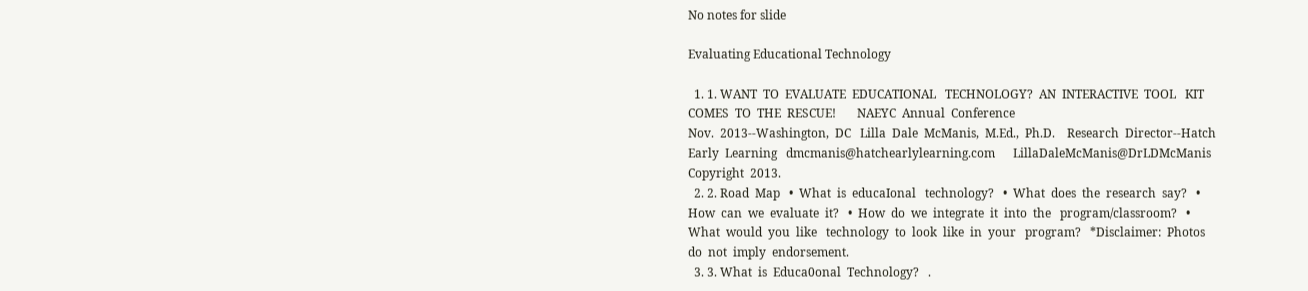No notes for slide

Evaluating Educational Technology

  1. 1. WANT  TO  EVALUATE  EDUCATIONAL   TECHNOLOGY?  AN  INTERACTIVE  TOOL   KIT  COMES  TO  THE  RESCUE!       NAEYC  Annual  Conference                                                                                Nov.  2013-‐Washington,  DC   Lilla  Dale  McManis,  M.Ed.,  Ph.D.    Research  Director-‐Hatch  Early  Learning   dmcmanis@hatchearlylearning.com      LillaDaleMcManis@DrLDMcManis     Copyright  2013.
  2. 2. Road  Map   •  What  is  educaIonal   technology?   •  What  does  the  research  say?   •  How  can  we  evaluate  it?   •  How  do  we  integrate  it  into  the   program/classroom?   •  What  would  you  like   technology  to  look  like  in  your   program?   *Disclaimer:  Photos  do  not  imply  endorsement.
  3. 3. What  is  Educa0onal  Technology?   .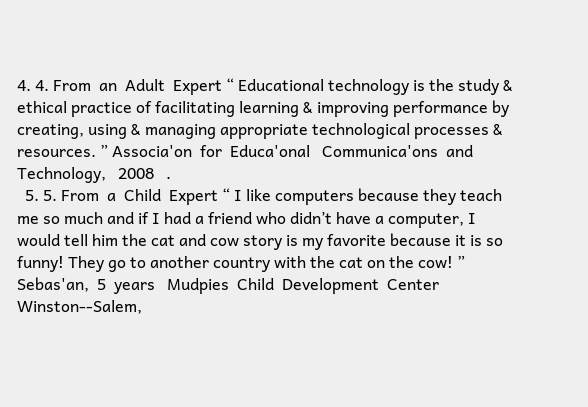4. 4. From  an  Adult  Expert “ Educational technology is the study & ethical practice of facilitating learning & improving performance by creating, using & managing appropriate technological processes & resources. ” Associa'on  for  Educa'onal   Communica'ons  and  Technology,   2008   .
  5. 5. From  a  Child  Expert “ I like computers because they teach me so much and if I had a friend who didn’t have a computer, I would tell him the cat and cow story is my favorite because it is so funny! They go to another country with the cat on the cow! ” Sebas'an,  5  years   Mudpies  Child  Development  Center   Winston-‐Salem,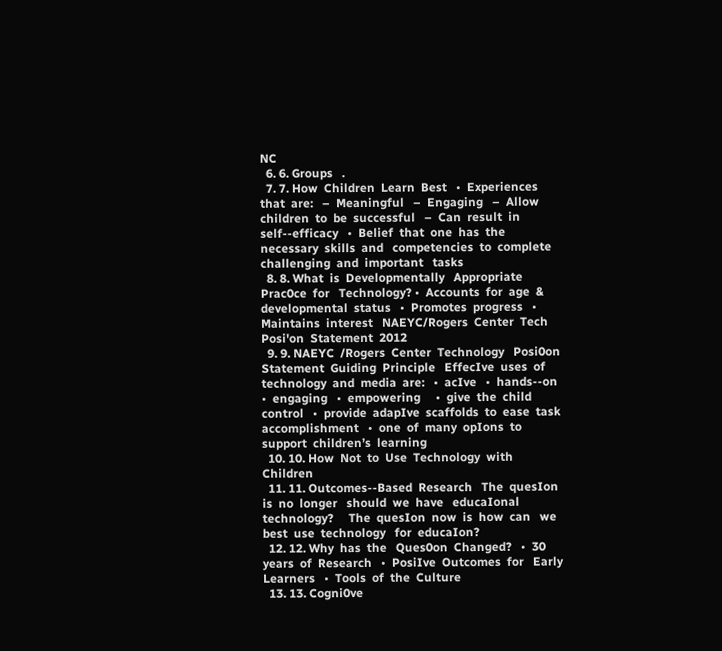NC
  6. 6. Groups   .
  7. 7. How  Children  Learn  Best   •  Experiences  that  are:   –  Meaningful   –  Engaging   –  Allow  children  to  be  successful   –  Can  result  in  self-‐efficacy   •  Belief  that  one  has  the  necessary  skills  and   competencies  to  complete  challenging  and  important   tasks
  8. 8. What  is  Developmentally   Appropriate  Prac0ce  for   Technology? •  Accounts  for  age  &   developmental  status   •  Promotes  progress   •  Maintains  interest   NAEYC/Rogers  Center  Tech  Posi'on  Statement  2012
  9. 9. NAEYC  /Rogers  Center  Technology   Posi0on  Statement  Guiding  Principle   EffecIve  uses  of  technology  and  media  are:   •  acIve   •  hands-‐on   •  engaging   •  empowering     •  give  the  child  control   •  provide  adapIve  scaffolds  to  ease  task   accomplishment   •  one  of  many  opIons  to  support  children’s  learning
  10. 10. How  Not  to  Use  Technology  with  Children
  11. 11. Outcomes-‐Based  Research   The  quesIon  is  no  longer   should  we  have   educaIonal  technology?     The  quesIon  now  is  how  can   we  best  use  technology   for  educaIon?
  12. 12. Why  has  the   Ques0on  Changed?   •  30  years  of  Research   •  PosiIve  Outcomes  for   Early  Learners   •  Tools  of  the  Culture
  13. 13. Cogni0ve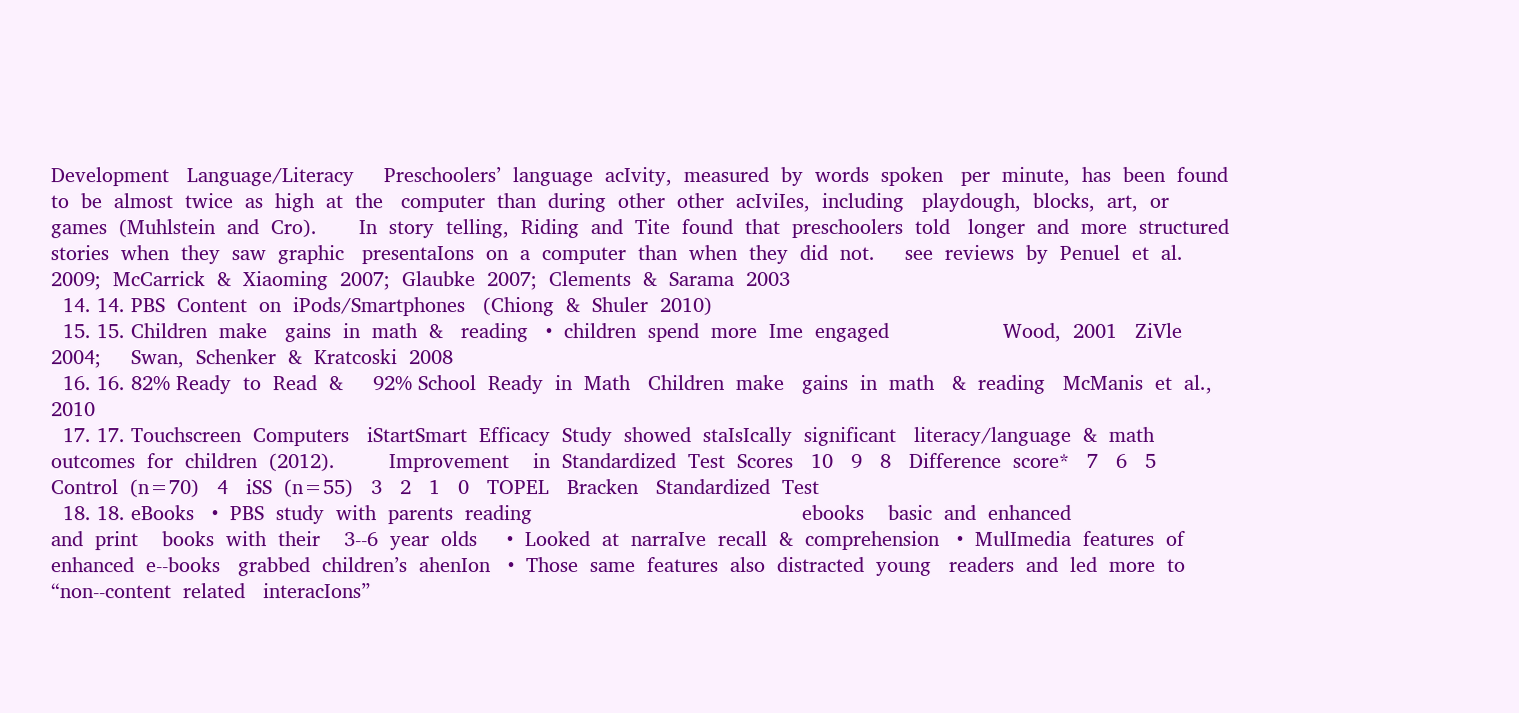Development   Language/Literacy     Preschoolers’  language  acIvity,  measured  by  words  spoken   per  minute,  has  been  found  to  be  almost  twice  as  high  at  the   computer  than  during  other  other  acIviIes,  including   playdough,  blocks,  art,  or  games  (Muhlstein  and  Cro).       In  story  telling,  Riding  and  Tite  found  that  preschoolers  told   longer  and  more  structured  stories  when  they  saw  graphic   presentaIons  on  a  computer  than  when  they  did  not.     see  reviews  by  Penuel  et  al.  2009;  McCarrick  &  Xiaoming  2007;  Glaubke  2007;  Clements  &  Sarama  2003
  14. 14. PBS  Content  on  iPods/Smartphones   (Chiong  &  Shuler  2010)
  15. 15. Children  make   gains  in  math  &   reading   •  children  spend  more  Ime  engaged                   Wood,  2001   ZiVle  2004;     Swan,  Schenker  &  Kratcoski  2008
  16. 16. 82% Ready  to  Read  &     92% School  Ready  in  Math   Children  make   gains  in  math   &  reading   McManis  et  al.,  2010
  17. 17. Touchscreen  Computers   iStartSmart  Efficacy  Study  showed  staIsIcally  significant   literacy/language  &  math  outcomes  for  children  (2012).         Improvement    in  Standardized  Test  Scores   10   9   8   Difference  score*   7   6   5   Control  (n=70)   4   iSS  (n=55)   3   2   1   0   TOPEL   Bracken   Standardized  Test
  18. 18. eBooks   •  PBS  study  with  parents  reading                                             ebooks    basic  and  enhanced                                                                 and  print    books  with  their    3-‐6  year  olds     •  Looked  at  narraIve  recall  &  comprehension   •  MulImedia  features  of  enhanced  e-‐books   grabbed  children’s  ahenIon   •  Those  same  features  also  distracted  young   readers  and  led  more  to  “non-‐content  related   interacIons”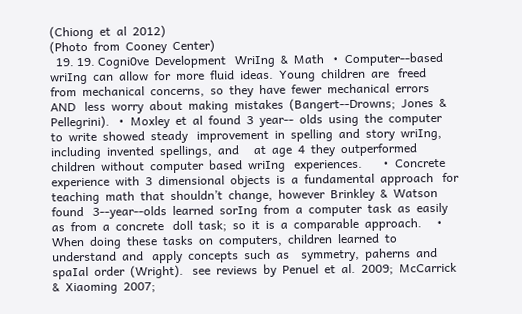(Chiong  et  al  2012)                                                                                                                          (Photo  from  Cooney  Center)
  19. 19. Cogni0ve  Development   WriIng  &  Math   •  Computer-‐based  wriIng  can  allow  for  more  fluid  ideas.  Young  children  are   freed  from  mechanical  concerns,  so  they  have  fewer  mechanical  errors  AND   less  worry  about  making  mistakes  (Bangert-‐Drowns;  Jones  &  Pellegrini).   •  Moxley  et  al  found  3  year-‐  olds  using  the  computer  to  write  showed  steady   improvement  in  spelling  and  story  wriIng,  including  invented  spellings,  and     at  age  4  they  outperformed  children  without  computer  based  wriIng   experiences.       •  Concrete  experience  with  3  dimensional  objects  is  a  fundamental  approach   for  teaching  math  that  shouldn’t  change,  however  Brinkley  &  Watson  found   3-‐year-‐olds  learned  sorIng  from  a  computer  task  as  easily  as  from  a  concrete   doll  task;  so  it  is  a  comparable  approach.     •  When  doing  these  tasks  on  computers,  children  learned  to  understand  and   apply  concepts  such  as    symmetry,  paherns  and  spaIal  order  (Wright).   see  reviews  by  Penuel  et  al.  2009;  McCarrick  &  Xiaoming  2007;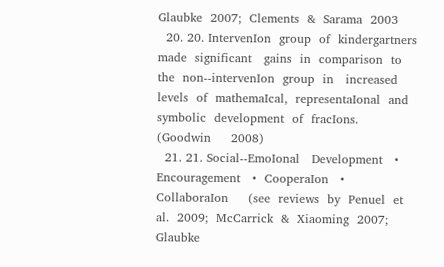Glaubke  2007;  Clements  &  Sarama  2003
  20. 20. IntervenIon  group  of  kindergartners  made  significant   gains  in  comparison  to  the  non-‐intervenIon  group  in   increased  levels  of  mathemaIcal,  representaIonal  and   symbolic  development  of  fracIons.     (Goodwin     2008)
  21. 21. Social-‐EmoIonal   Development   •  Encouragement   •  CooperaIon   •  CollaboraIon     (see  reviews  by  Penuel  et  al.  2009;  McCarrick  &  Xiaoming  2007;  Glaubke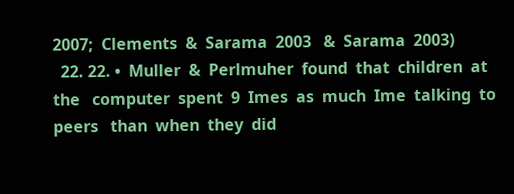2007;  Clements  &  Sarama  2003   &  Sarama  2003)
  22. 22. •  Muller  &  Perlmuher  found  that  children  at  the   computer  spent  9  Imes  as  much  Ime  talking  to  peers   than  when  they  did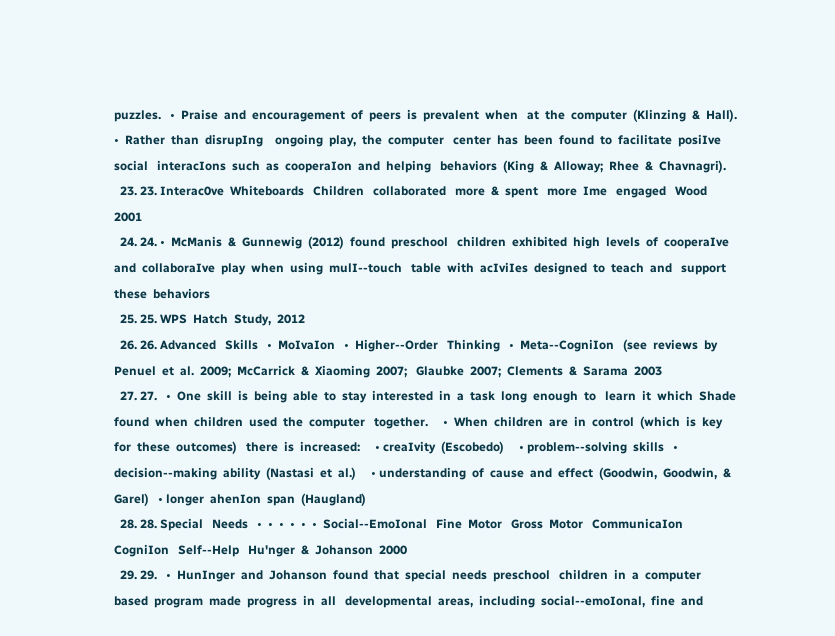puzzles.   •  Praise  and  encouragement  of  peers  is  prevalent  when   at  the  computer  (Klinzing  &  Hall).     •  Rather  than  disrupIng    ongoing  play,  the  computer   center  has  been  found  to  facilitate  posiIve  social   interacIons  such  as  cooperaIon  and  helping   behaviors  (King  &  Alloway;  Rhee  &  Chavnagri).
  23. 23. Interac0ve  Whiteboards   Children   collaborated   more  &  spent   more  Ime   engaged   Wood  2001
  24. 24. •  McManis  &  Gunnewig  (2012)  found  preschool   children  exhibited  high  levels  of  cooperaIve   and  collaboraIve  play  when  using  mulI-‐touch   table  with  acIviIes  designed  to  teach  and   support  these  behaviors
  25. 25. WPS  Hatch  Study,  2012
  26. 26. Advanced   Skills   •  MoIvaIon   •  Higher-‐Order   Thinking   •  Meta-‐CogniIon   (see  reviews  by  Penuel  et  al.  2009;  McCarrick  &  Xiaoming  2007;   Glaubke  2007;  Clements  &  Sarama  2003
  27. 27.   •  One  skill  is  being  able  to  stay  interested  in  a  task  long  enough  to   learn  it  which  Shade  found  when  children  used  the  computer   together.     •  When  children  are  in  control  (which  is  key  for  these  outcomes)   there  is  increased:     • creaIvity  (Escobedo)     • problem-‐solving  skills   • decision-‐making  ability  (Nastasi  et  al.)     • understanding  of  cause  and  effect  (Goodwin,  Goodwin,  &  Garel)   • longer  ahenIon  span  (Haugland)
  28. 28. Special   Needs   •  •  •  •  •  •  Social-‐EmoIonal   Fine  Motor   Gross  Motor   CommunicaIon   CogniIon   Self-‐Help   Hu'nger  &  Johanson  2000
  29. 29.   •  HunInger  and  Johanson  found  that  special  needs  preschool   children  in  a  computer  based  program  made  progress  in  all   developmental  areas,  including  social-‐emoIonal,  fine  and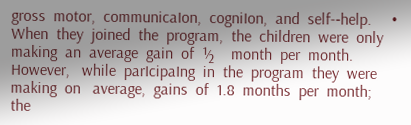gross  motor,  communicaIon,  cogniIon,  and  self-‐help.     •  When  they  joined  the  program,  the  children  were  only   making  an  average  gain  of  ½    month  per  month.  However,   while  parIcipaIng  in  the  program  they  were  making  on   average,  gains  of  1.8  months  per  month;  the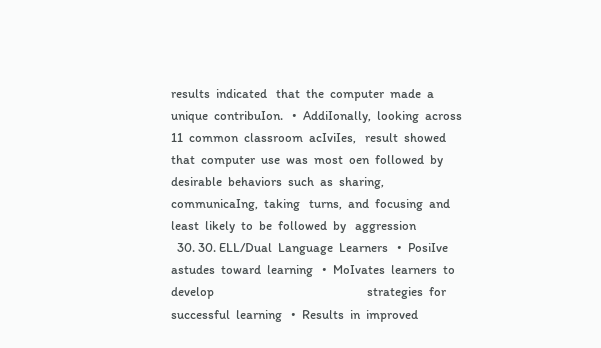results  indicated   that  the  computer  made  a  unique  contribuIon.   •  AddiIonally,  looking  across  11  common  classroom  acIviIes,   result  showed  that  computer  use  was  most  oen  followed  by   desirable  behaviors  such  as  sharing,  communicaIng,  taking   turns,  and  focusing  and  least  likely  to  be  followed  by   aggression
  30. 30. ELL/Dual  Language  Learners   •  PosiIve  astudes  toward  learning   •  MoIvates  learners  to  develop                                                   strategies  for  successful  learning   •  Results  in  improved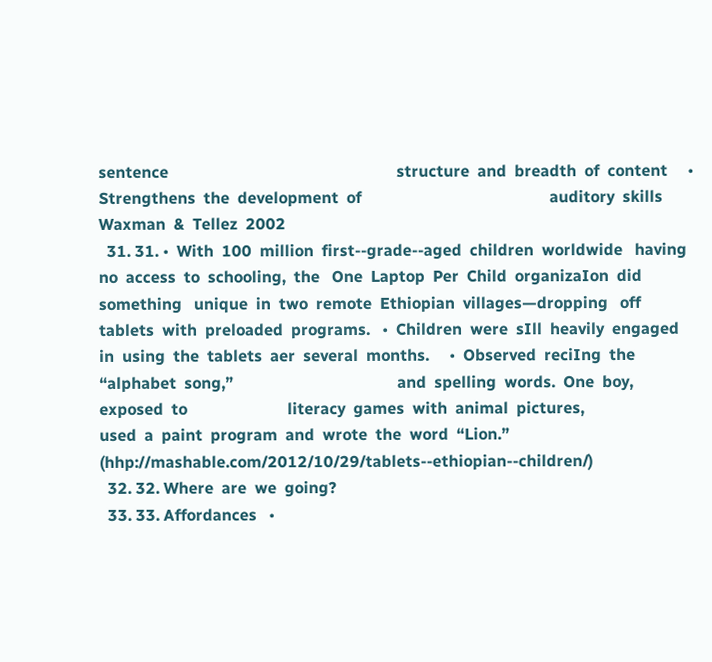sentence                                                         structure  and  breadth  of  content     •  Strengthens  the  development  of                                               auditory  skills           Waxman  &  Tellez  2002
  31. 31. •  With  100  million  first-‐grade-‐aged  children  worldwide   having  no  access  to  schooling,  the   One  Laptop  Per  Child  organizaIon  did  something   unique  in  two  remote  Ethiopian  villages—dropping   off  tablets  with  preloaded  programs.   •  Children  were  sIll  heavily  engaged                                                               in  using  the  tablets  aer  several  months.     •  Observed  reciIng  the  “alphabet  song,”                                         and  spelling  words.  One  boy,  exposed  to                         literacy  games  with  animal  pictures,                                                 used  a  paint  program  and  wrote  the  word  “Lion.”      (hhp://mashable.com/2012/10/29/tablets-‐ethiopian-‐children/)
  32. 32. Where  are  we  going?
  33. 33. Affordances   •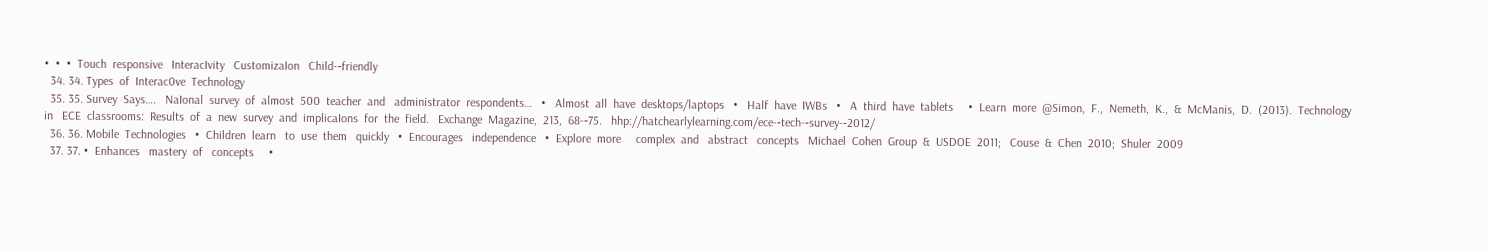•  •  •  Touch  responsive   InteracIvity   CustomizaIon   Child-‐friendly
  34. 34. Types  of  Interac0ve  Technology
  35. 35. Survey  Says….   NaIonal  survey  of  almost  500  teacher  and   administrator  respondents…   •   Almost  all  have  desktops/laptops   •   Half  have  IWBs   •   A  third  have  tablets     •  Learn  more  @Simon,  F.,  Nemeth,  K.,  &  McManis,  D.  (2013).  Technology  in   ECE  classrooms:  Results  of  a  new  survey  and  implicaIons  for  the  field.   Exchange  Magazine,  213,  68-‐75.   hhp://hatchearlylearning.com/ece-‐tech-‐survey-‐2012/
  36. 36. Mobile  Technologies   •  Children  learn   to  use  them   quickly   •  Encourages   independence   •  Explore  more     complex  and   abstract   concepts   Michael  Cohen  Group  &  USDOE  2011;   Couse  &  Chen  2010;  Shuler  2009
  37. 37. •  Enhances   mastery  of   concepts     •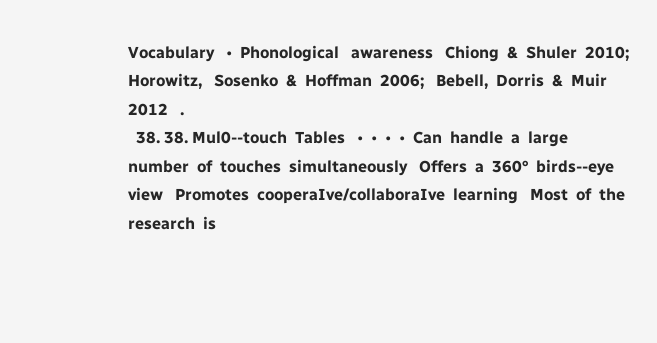Vocabulary   •  Phonological   awareness   Chiong  &  Shuler  2010;  Horowitz,   Sosenko  &  Hoffman  2006;   Bebell,  Dorris  &  Muir  2012   .
  38. 38. Mul0-‐touch  Tables   •  •  •  •  Can  handle  a  large  number  of  touches  simultaneously   Offers  a  360°  birds-‐eye  view   Promotes  cooperaIve/collaboraIve  learning   Most  of  the  research  is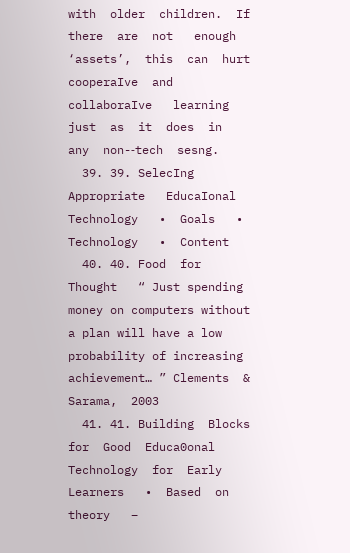with  older  children.  If  there  are  not   enough  ‘assets’,  this  can  hurt  cooperaIve  and  collaboraIve   learning  just  as  it  does  in  any  non-‐tech  sesng.
  39. 39. SelecIng   Appropriate   EducaIonal   Technology   •  Goals   •  Technology   •  Content
  40. 40. Food  for  Thought   “ Just spending money on computers without a plan will have a low probability of increasing achievement… ” Clements  &  Sarama,  2003
  41. 41. Building  Blocks  for  Good  Educa0onal   Technology  for  Early  Learners   •  Based  on  theory   –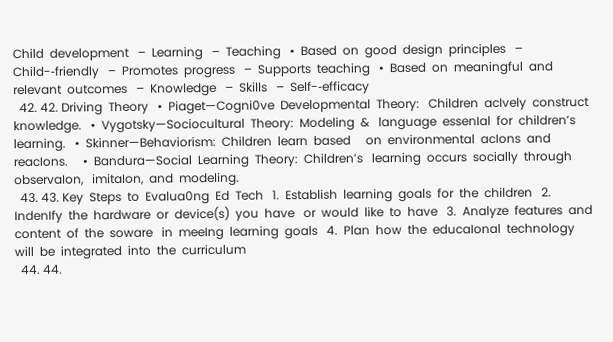Child  development   –  Learning   –  Teaching   •  Based  on  good  design  principles   –  Child-‐friendly   –  Promotes  progress   –  Supports  teaching   •  Based  on  meaningful  and  relevant  outcomes   –  Knowledge   –  Skills   –  Self-‐efficacy
  42. 42. Driving  Theory   •  Piaget—Cogni0ve  Developmental  Theory:   Children  acIvely  construct  knowledge.   •  Vygotsky—Sociocultural  Theory:  Modeling  &   language  essenIal  for  children’s  learning.   •  Skinner—Behaviorism:  Children  learn  based     on  environmental  acIons  and  reacIons.     •  Bandura—Social  Learning  Theory:  Children’s   learning  occurs  socially  through  observaIon,   imitaIon,  and  modeling.
  43. 43. Key  Steps  to  Evalua0ng  Ed  Tech   1.  Establish  learning  goals  for  the  children   2.  IndenIfy  the  hardware  or  device(s)  you  have   or  would  like  to  have   3.  Analyze  features  and  content  of  the  soware   in  meeIng  learning  goals   4.  Plan  how  the  educaIonal  technology                       will  be  integrated  into  the  curriculum
  44. 44.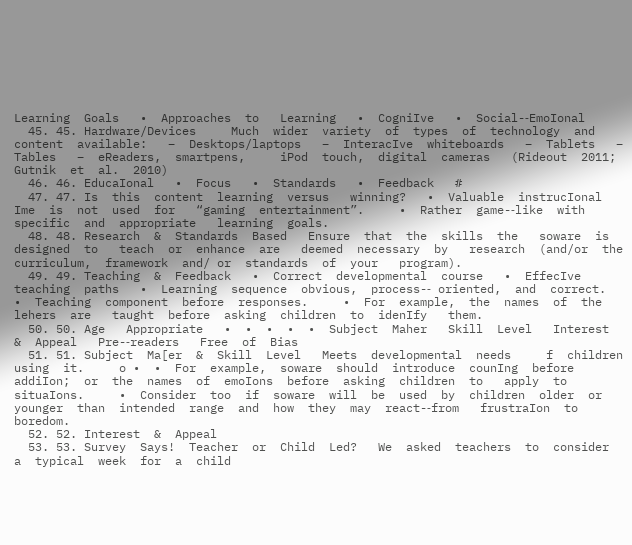Learning  Goals   •  Approaches  to   Learning   •  CogniIve   •  Social-‐EmoIonal
  45. 45. Hardware/Devices     Much  wider  variety  of  types  of  technology  and   content  available:   –  Desktops/laptops   –  InteracIve  whiteboards   –  Tablets   –  Tables   –  eReaders,  smartpens,     iPod  touch,  digital  cameras   (Rideout  2011;  Gutnik  et  al.  2010)
  46. 46. EducaIonal   •  Focus   •  Standards   •  Feedback   #
  47. 47. Is  this  content  learning  versus   winning?   •  Valuable  instrucIonal   Ime  is  not  used  for   “gaming  entertainment”.     •  Rather  game-‐like  with   specific  and  appropriate   learning  goals.
  48. 48. Research  &  Standards  Based   Ensure  that  the  skills  the   soware  is  designed  to   teach  or  enhance  are   deemed  necessary  by   research  (and/or  the   curriculum,  framework  and/ or  standards  of  your   program).
  49. 49. Teaching  &  Feedback   •  Correct  developmental  course   •  EffecIve  teaching  paths   •  Learning  sequence  obvious,  process-‐ oriented,  and  correct.   •  Teaching  component  before  responses.     •  For  example,  the  names  of  the  lehers  are   taught  before  asking  children  to  idenIfy   them.
  50. 50. Age   Appropriate   •  •  •  •  •  Subject  Maher   Skill  Level   Interest  &  Appeal   Pre-‐readers   Free  of  Bias
  51. 51. Subject  Ma[er  &  Skill  Level   Meets  developmental  needs     f  children  using  it.     o •  •  For  example,  soware  should  introduce  counIng  before   addiIon;  or  the  names  of  emoIons  before  asking  children  to   apply  to  situaIons.     •  Consider  too  if  soware  will  be  used  by  children  older  or   younger  than  intended  range  and  how  they  may  react-‐from   frustraIon  to  boredom.
  52. 52. Interest  &  Appeal
  53. 53. Survey  Says!  Teacher  or  Child  Led?   We  asked  teachers  to  consider  a  typical  week  for  a  child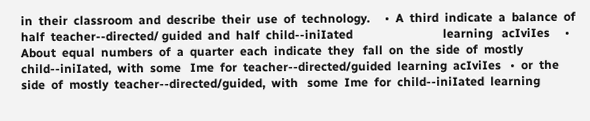in  their  classroom  and  describe  their  use  of  technology.     •  A  third  indicate  a  balance  of  half  teacher-‐directed/ guided  and  half  child-‐iniIated                              learning   acIviIes     •  About  equal  numbers  of  a  quarter  each  indicate  they   fall  on  the  side  of  mostly  child-‐iniIated,  with  some   Ime  for  teacher-‐directed/guided  learning  acIviIes   •  or  the  side  of  mostly  teacher-‐directed/guided,  with   some  Ime  for  child-‐iniIated  learning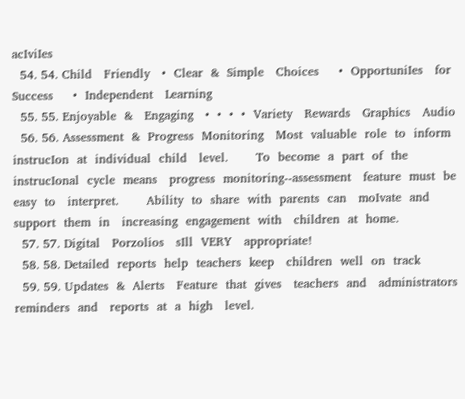acIviIes
  54. 54. Child   Friendly   •  Clear  &  Simple   Choices     •  OpportuniIes   for  Success     •  Independent   Learning
  55. 55. Enjoyable  &   Engaging   •  •  •  •  Variety   Rewards   Graphics   Audio
  56. 56. Assessment  &  Progress  Monitoring   Most  valuable  role  to  inform   instrucIon  at  individual  child   level.       To  become  a  part  of  the   instrucIonal  cycle  means   progress  monitoring-‐assessment   feature  must  be  easy  to   interpret.       Ability  to  share  with  parents  can   moIvate  and  support  them  in   increasing  engagement  with   children  at  home.
  57. 57. Digital   Porzolios   sIll  VERY   appropriate!
  58. 58. Detailed  reports  help  teachers  keep   children  well  on  track
  59. 59. Updates  &  Alerts   Feature  that  gives   teachers  and   administrators   reminders  and   reports  at  a  high   level.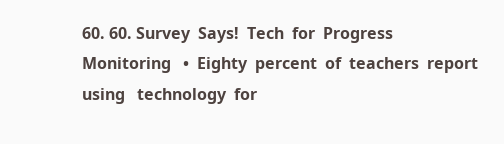60. 60. Survey  Says!  Tech  for  Progress  Monitoring   •  Eighty  percent  of  teachers  report  using   technology  for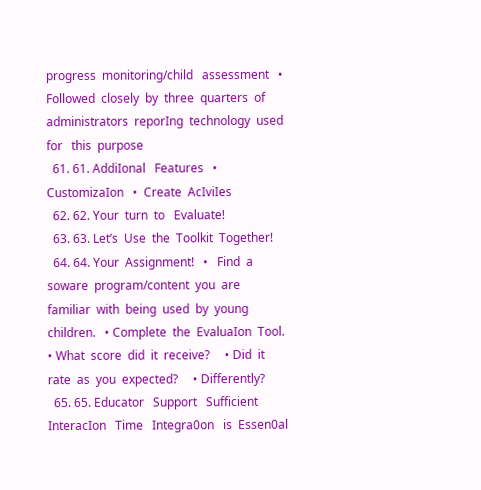progress  monitoring/child   assessment   •  Followed  closely  by  three  quarters  of   administrators  reporIng  technology  used  for   this  purpose
  61. 61. AddiIonal   Features   •  CustomizaIon   •  Create  AcIviIes
  62. 62. Your  turn  to   Evaluate!
  63. 63. Let’s  Use  the  Toolkit  Together!
  64. 64. Your  Assignment!   •   Find  a  soware  program/content  you  are   familiar  with  being  used  by  young  children.   • Complete  the  EvaluaIon  Tool.     • What  score  did  it  receive?     • Did  it  rate  as  you  expected?     • Differently?
  65. 65. Educator   Support   Sufficient   InteracIon   Time   Integra0on   is  Essen0al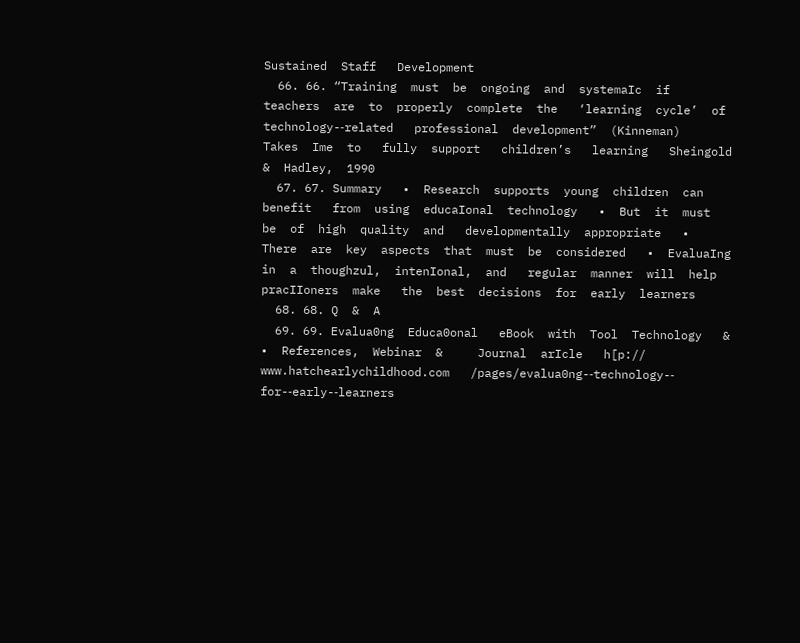Sustained  Staff   Development
  66. 66. “Training  must  be  ongoing  and  systemaIc  if   teachers  are  to  properly  complete  the   ‘learning  cycle’  of  technology-‐related   professional  development”  (Kinneman)   Takes  Ime  to   fully  support   children’s   learning   Sheingold  &  Hadley,  1990
  67. 67. Summary   •  Research  supports  young  children  can  benefit   from  using  educaIonal  technology   •  But  it  must  be  of  high  quality  and   developmentally  appropriate   •  There  are  key  aspects  that  must  be  considered   •  EvaluaIng  in  a  thoughzul,  intenIonal,  and   regular  manner  will  help  pracIIoners  make   the  best  decisions  for  early  learners
  68. 68. Q  &  A
  69. 69. Evalua0ng  Educa0onal   eBook  with  Tool  Technology   &     •  References,  Webinar  &     Journal  arIcle   h[p:// www.hatchearlychildhood.com   /pages/evalua0ng-‐technology-‐ for-‐early-‐learners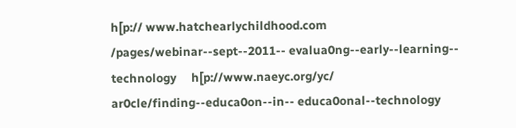h[p:// www.hatchearlychildhood.com /pages/webinar-‐sept-‐2011-‐ evalua0ng-‐early-‐learning-‐ technology     h[p://www.naeyc.org/yc/ ar0cle/finding-‐educa0on-‐in-‐ educa0onal-‐technology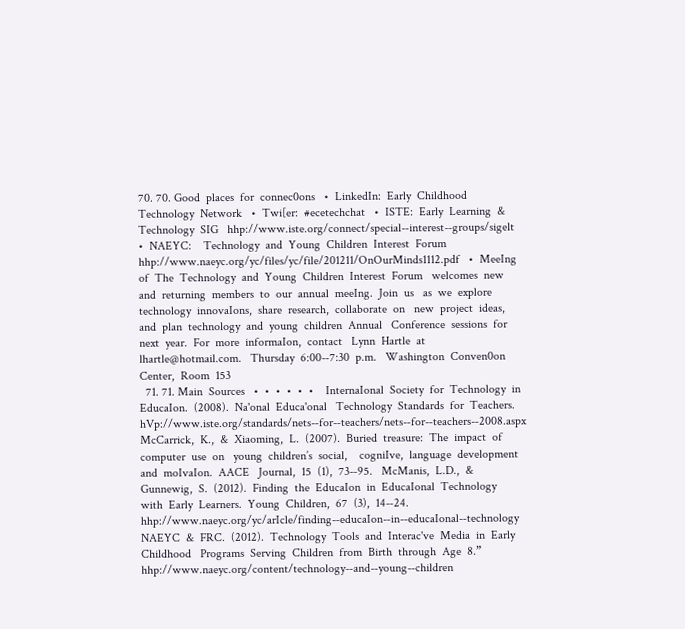70. 70. Good  places  for  connec0ons   •  LinkedIn:  Early  Childhood  Technology  Network   •  Twi[er:  #ecetechchat   •  ISTE:  Early  Learning  &  Technology  SIG   hhp://www.iste.org/connect/special-‐interest-‐groups/sigelt   •  NAEYC:    Technology  and  Young  Children  Interest  Forum   hhp://www.naeyc.org/yc/files/yc/file/201211/OnOurMinds1112.pdf   •  MeeIng  of  The  Technology  and  Young  Children  Interest  Forum   welcomes  new  and  returning  members  to  our  annual  meeIng.  Join  us   as  we  explore  technology  innovaIons,  share  research,  collaborate  on   new  project  ideas,  and  plan  technology  and  young  children  Annual   Conference  sessions  for  next  year.  For  more  informaIon,  contact   Lynn  Hartle  at  lhartle@hotmail.com.   Thursday  6:00-‐7:30  p.m.   Washington  Conven0on  Center,  Room  153
  71. 71. Main  Sources   •  •  •  •  •  •    InternaIonal  Society  for  Technology  in  EducaIon.  (2008).  Na'onal  Educa'onal   Technology  Standards  for  Teachers.   hVp://www.iste.org/standards/nets-‐for-‐teachers/nets-‐for-‐teachers-‐2008.aspx   McCarrick,  K.,  &  Xiaoming,  L.  (2007).  Buried  treasure:  The  impact  of  computer  use  on   young  children’s  social,    cogniIve,  language  development  and  moIvaIon.  AACE   Journal,  15  (1),  73-‐95.   McManis,  L.D.,  &  Gunnewig,  S.  (2012).  Finding  the  EducaIon  in  EducaIonal  Technology   with  Early  Learners.  Young  Children,  67  (3),  14-‐24.   hhp://www.naeyc.org/yc/arIcle/finding-‐educaIon-‐in-‐educaIonal-‐technology    NAEYC  &  FRC.  (2012).  Technology  Tools  and  Interac've  Media  in  Early  Childhood   Programs  Serving  Children  from  Birth  through  Age  8.”   hhp://www.naeyc.org/content/technology-‐and-‐young-‐children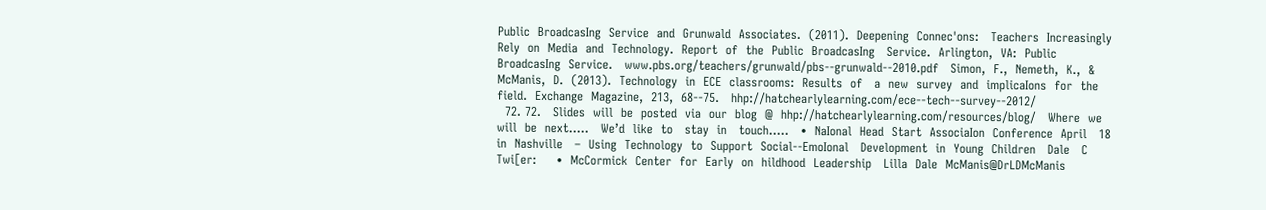Public  BroadcasIng  Service  and  Grunwald  Associates.  (2011).  Deepening  Connec'ons:   Teachers  Increasingly  Rely  on  Media  and  Technology.  Report  of  the  Public  BroadcasIng   Service.  Arlington,  VA:  Public  BroadcasIng  Service.   www.pbs.org/teachers/grunwald/pbs-‐grunwald-‐2010.pdf   Simon,  F.,  Nemeth,  K.,  &  McManis,  D.  (2013).  Technology  in  ECE  classrooms:  Results  of   a  new  survey  and  implicaIons  for  the  field.  Exchange  Magazine,  213,  68-‐75.   hhp://hatchearlylearning.com/ece-‐tech-‐survey-‐2012/
  72. 72.   Slides  will  be  posted  via  our  blog  @  hhp://hatchearlylearning.com/resources/blog/   Where  we  will  be  next…..   We’d  like  to   stay  in   touch…..   •  NaIonal  Head  Start  AssociaIon  Conference  April   18  in  Nashville   –  Using  Technology  to  Support  Social-‐EmoIonal   Development  in  Young  Children   Dale   C Twi[er:     •  McCormick  Center  for  Early  on  hildhood  Leadership   Lilla  Dale  McManis@DrLDMcManis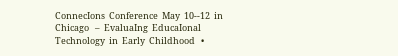ConnecIons  Conference  May  10-‐12  in  Chicago   –  EvaluaIng  EducaIonal  Technology  in  Early  Childhood   •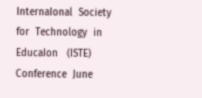InternaIonal  Society  for  Technology  in  EducaIon   (ISTE)  Conference  June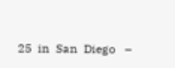25  in  San  Diego   –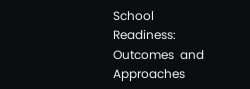School  Readiness:  Outcomes  and  Approaches